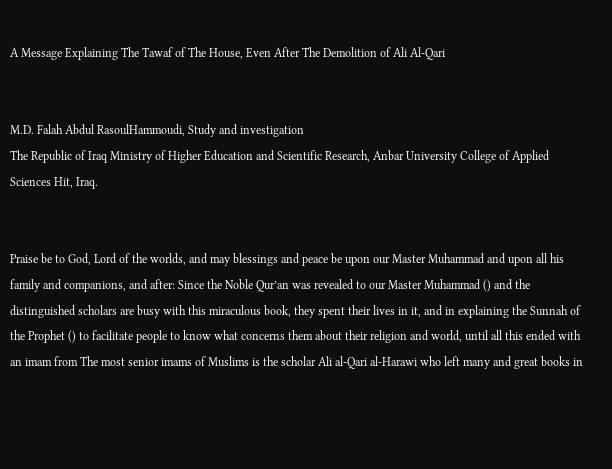A Message Explaining The Tawaf of The House, Even After The Demolition of Ali Al-Qari


M.D. Falah Abdul RasoulHammoudi, Study and investigation
The Republic of Iraq Ministry of Higher Education and Scientific Research, Anbar University College of Applied Sciences Hit, Iraq.


Praise be to God, Lord of the worlds, and may blessings and peace be upon our Master Muhammad and upon all his family and companions, and after: Since the Noble Qur’an was revealed to our Master Muhammad () and the distinguished scholars are busy with this miraculous book, they spent their lives in it, and in explaining the Sunnah of the Prophet () to facilitate people to know what concerns them about their religion and world, until all this ended with an imam from The most senior imams of Muslims is the scholar Ali al-Qari al-Harawi who left many and great books in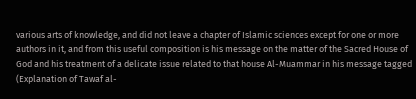various arts of knowledge, and did not leave a chapter of Islamic sciences except for one or more authors in it, and from this useful composition is his message on the matter of the Sacred House of God and his treatment of a delicate issue related to that house Al-Muammar in his message tagged (Explanation of Tawaf al-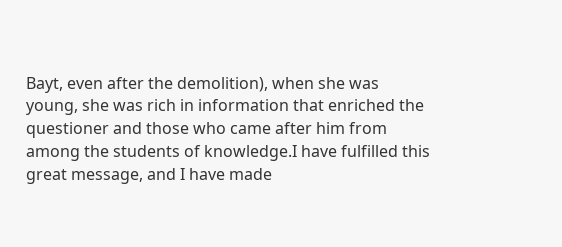Bayt, even after the demolition), when she was young, she was rich in information that enriched the questioner and those who came after him from among the students of knowledge.I have fulfilled this great message, and I have made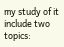my study of it include two topics: